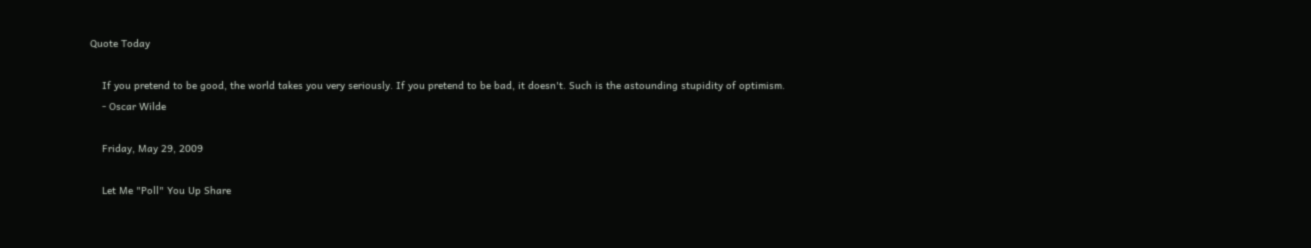Quote Today

    If you pretend to be good, the world takes you very seriously. If you pretend to be bad, it doesn't. Such is the astounding stupidity of optimism.
    - Oscar Wilde

    Friday, May 29, 2009

    Let Me "Poll" You Up Share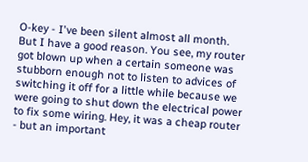O-key - I've been silent almost all month. But I have a good reason. You see, my router got blown up when a certain someone was stubborn enough not to listen to advices of switching it off for a little while because we were going to shut down the electrical power to fix some wiring. Hey, it was a cheap router - but an important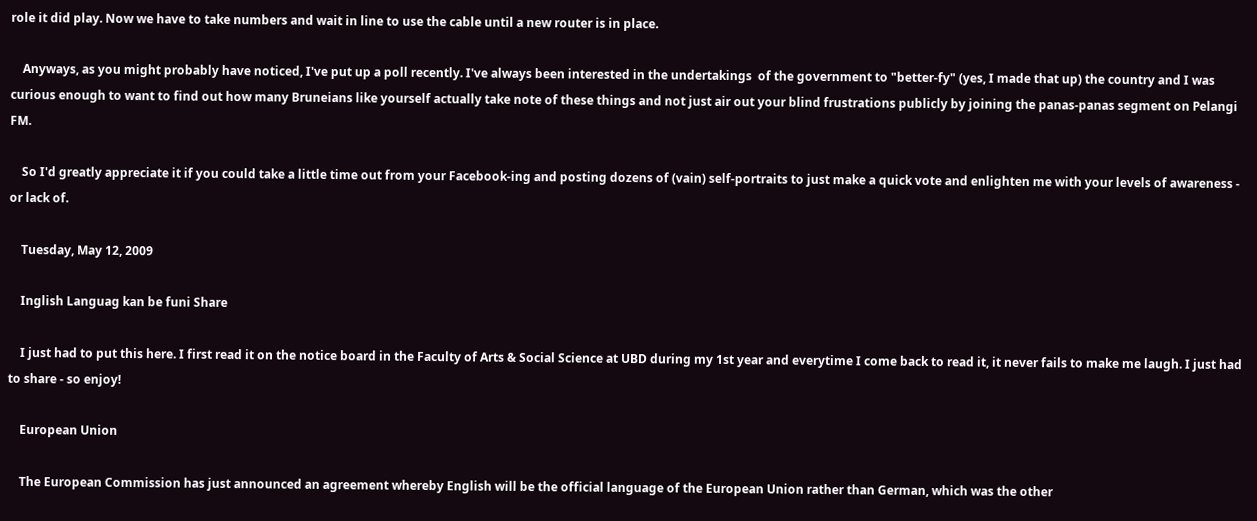role it did play. Now we have to take numbers and wait in line to use the cable until a new router is in place.

    Anyways, as you might probably have noticed, I've put up a poll recently. I've always been interested in the undertakings  of the government to "better-fy" (yes, I made that up) the country and I was curious enough to want to find out how many Bruneians like yourself actually take note of these things and not just air out your blind frustrations publicly by joining the panas-panas segment on Pelangi FM.

    So I'd greatly appreciate it if you could take a little time out from your Facebook-ing and posting dozens of (vain) self-portraits to just make a quick vote and enlighten me with your levels of awareness - or lack of.

    Tuesday, May 12, 2009

    Inglish Languag kan be funi Share

    I just had to put this here. I first read it on the notice board in the Faculty of Arts & Social Science at UBD during my 1st year and everytime I come back to read it, it never fails to make me laugh. I just had to share - so enjoy!

    European Union

    The European Commission has just announced an agreement whereby English will be the official language of the European Union rather than German, which was the other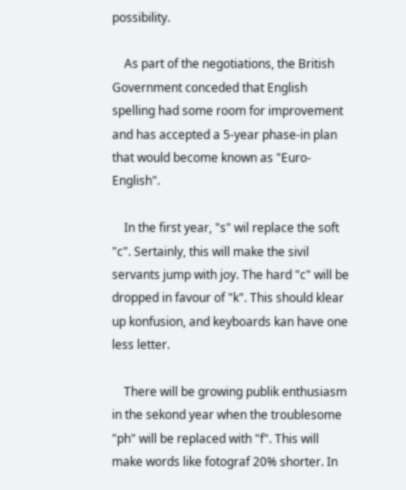possibility.

    As part of the negotiations, the British Government conceded that English spelling had some room for improvement and has accepted a 5-year phase-in plan that would become known as "Euro-English".

    In the first year, "s" wil replace the soft "c". Sertainly, this will make the sivil servants jump with joy. The hard "c" will be dropped in favour of "k". This should klear up konfusion, and keyboards kan have one less letter.

    There will be growing publik enthusiasm in the sekond year when the troublesome "ph" will be replaced with "f". This will make words like fotograf 20% shorter. In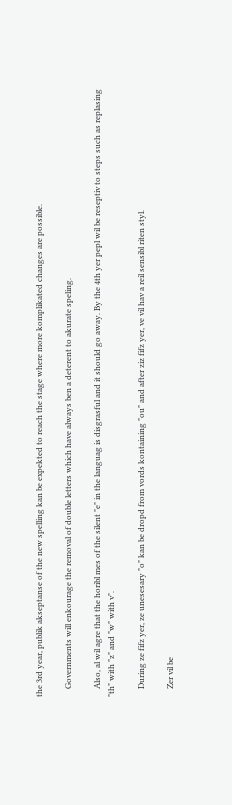the 3rd year, publik akseptanse of the new spelling kan be expekted to reach the stage where more komplikated changes are possible.

    Governments will enkourage the removal of double letters which have always ben a deterent to akurate speling.

    Also, al wil agre that the horibl mes of the silent "e" in the languag is disgrasful and it should go away. By the 4th yer pepl wil be reseptiv to steps such as replasing "th" with "z" and "w" with v".

    During ze fifz yer, ze unesesary "o" kan be dropd from vords kontaining "ou" and after ziz fifz yer, ve vil hav a reil sensibl riten styl.

    Zer vil be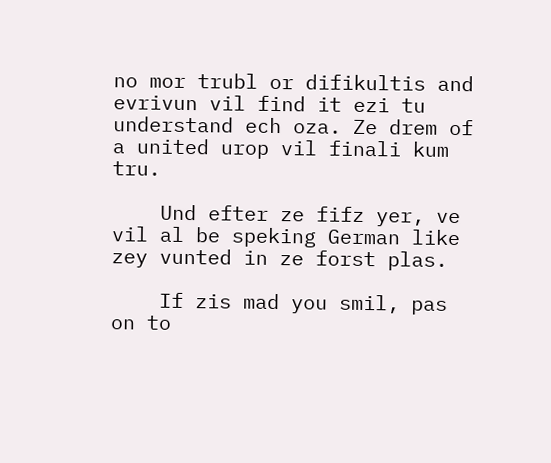no mor trubl or difikultis and evrivun vil find it ezi tu understand ech oza. Ze drem of a united urop vil finali kum tru.

    Und efter ze fifz yer, ve vil al be speking German like zey vunted in ze forst plas.

    If zis mad you smil, pas on to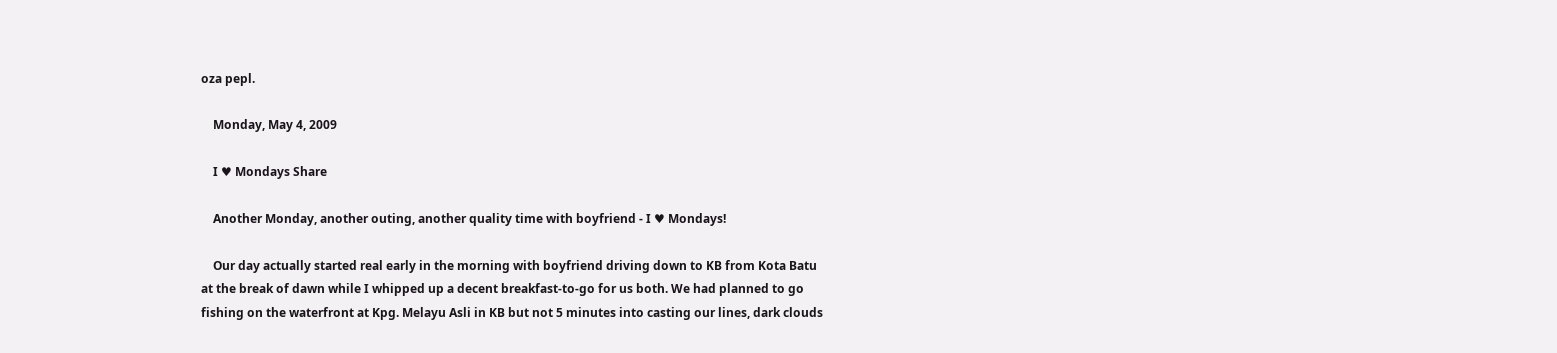oza pepl.

    Monday, May 4, 2009

    I ♥ Mondays Share

    Another Monday, another outing, another quality time with boyfriend - I ♥ Mondays!

    Our day actually started real early in the morning with boyfriend driving down to KB from Kota Batu at the break of dawn while I whipped up a decent breakfast-to-go for us both. We had planned to go fishing on the waterfront at Kpg. Melayu Asli in KB but not 5 minutes into casting our lines, dark clouds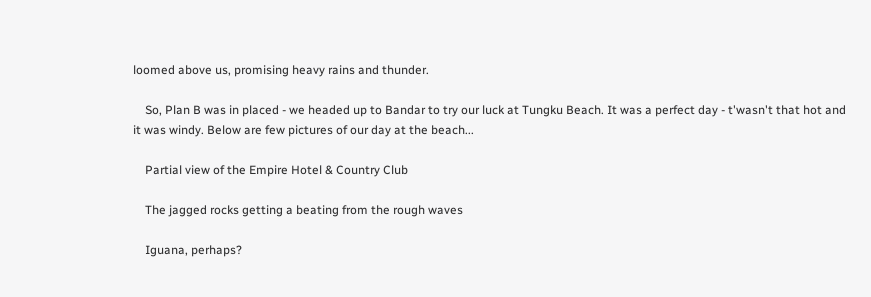loomed above us, promising heavy rains and thunder.

    So, Plan B was in placed - we headed up to Bandar to try our luck at Tungku Beach. It was a perfect day - t'wasn't that hot and it was windy. Below are few pictures of our day at the beach...

    Partial view of the Empire Hotel & Country Club

    The jagged rocks getting a beating from the rough waves

    Iguana, perhaps?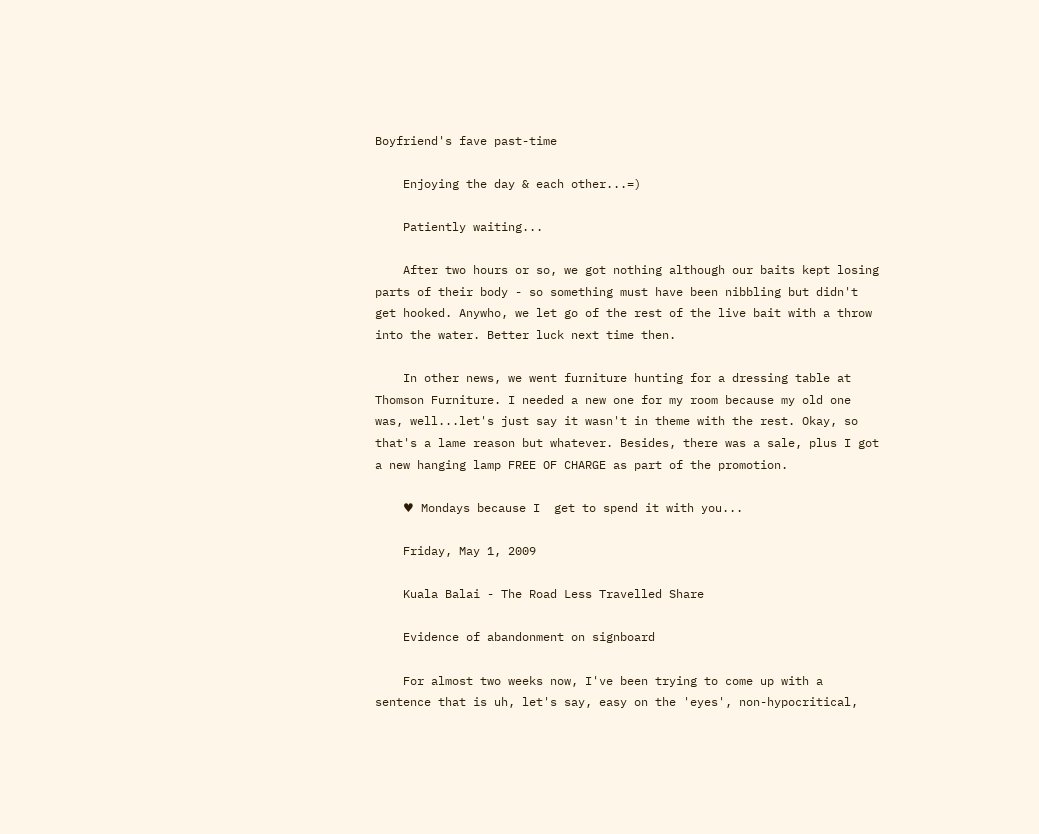Boyfriend's fave past-time

    Enjoying the day & each other...=)

    Patiently waiting...

    After two hours or so, we got nothing although our baits kept losing parts of their body - so something must have been nibbling but didn't get hooked. Anywho, we let go of the rest of the live bait with a throw into the water. Better luck next time then.

    In other news, we went furniture hunting for a dressing table at Thomson Furniture. I needed a new one for my room because my old one was, well...let's just say it wasn't in theme with the rest. Okay, so that's a lame reason but whatever. Besides, there was a sale, plus I got a new hanging lamp FREE OF CHARGE as part of the promotion.

    ♥ Mondays because I  get to spend it with you...

    Friday, May 1, 2009

    Kuala Balai - The Road Less Travelled Share

    Evidence of abandonment on signboard

    For almost two weeks now, I've been trying to come up with a sentence that is uh, let's say, easy on the 'eyes', non-hypocritical,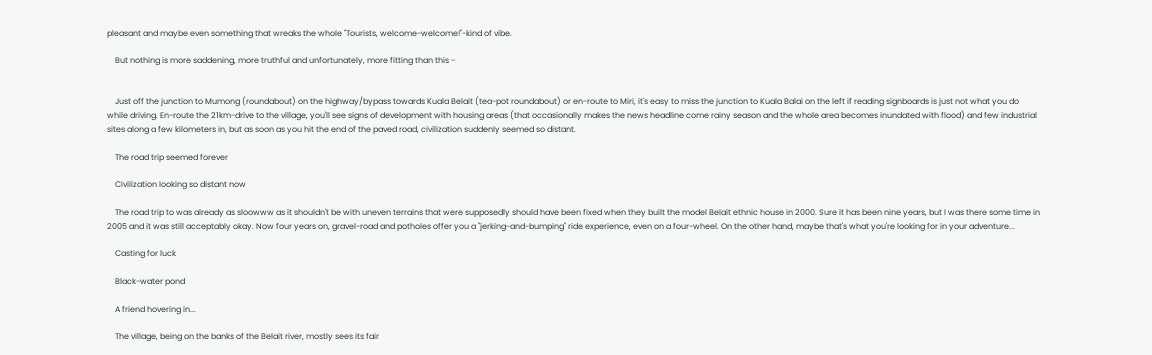pleasant and maybe even something that wreaks the whole "Tourists, welcome-welcome!"-kind of vibe.

    But nothing is more saddening, more truthful and unfortunately, more fitting than this -


    Just off the junction to Mumong (roundabout) on the highway/bypass towards Kuala Belait (tea-pot roundabout) or en-route to Miri, it's easy to miss the junction to Kuala Balai on the left if reading signboards is just not what you do while driving. En-route the 21km-drive to the village, you'll see signs of development with housing areas (that occasionally makes the news headline come rainy season and the whole area becomes inundated with flood) and few industrial sites along a few kilometers in, but as soon as you hit the end of the paved road, civilization suddenly seemed so distant.

    The road trip seemed forever

    Civilization looking so distant now

    The road trip to was already as sloowww as it shouldn't be with uneven terrains that were supposedly should have been fixed when they built the model Belait ethnic house in 2000. Sure it has been nine years, but I was there some time in 2005 and it was still acceptably okay. Now four years on, gravel-road and potholes offer you a "jerking-and-bumping" ride experience, even on a four-wheel. On the other hand, maybe that's what you're looking for in your adventure...

    Casting for luck

    Black-water pond

    A friend hovering in...

    The village, being on the banks of the Belait river, mostly sees its fair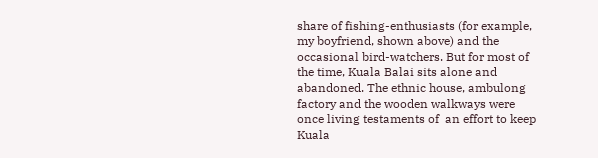share of fishing-enthusiasts (for example, my boyfriend, shown above) and the occasional bird-watchers. But for most of the time, Kuala Balai sits alone and abandoned. The ethnic house, ambulong factory and the wooden walkways were once living testaments of  an effort to keep Kuala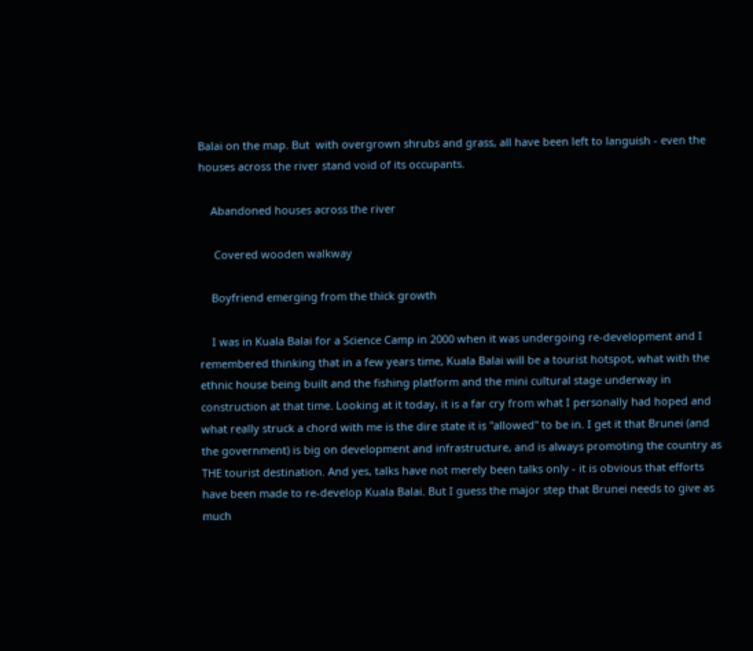Balai on the map. But  with overgrown shrubs and grass, all have been left to languish - even the houses across the river stand void of its occupants.

    Abandoned houses across the river

     Covered wooden walkway

    Boyfriend emerging from the thick growth

    I was in Kuala Balai for a Science Camp in 2000 when it was undergoing re-development and I remembered thinking that in a few years time, Kuala Balai will be a tourist hotspot, what with the ethnic house being built and the fishing platform and the mini cultural stage underway in construction at that time. Looking at it today, it is a far cry from what I personally had hoped and what really struck a chord with me is the dire state it is "allowed" to be in. I get it that Brunei (and the government) is big on development and infrastructure, and is always promoting the country as THE tourist destination. And yes, talks have not merely been talks only - it is obvious that efforts have been made to re-develop Kuala Balai. But I guess the major step that Brunei needs to give as much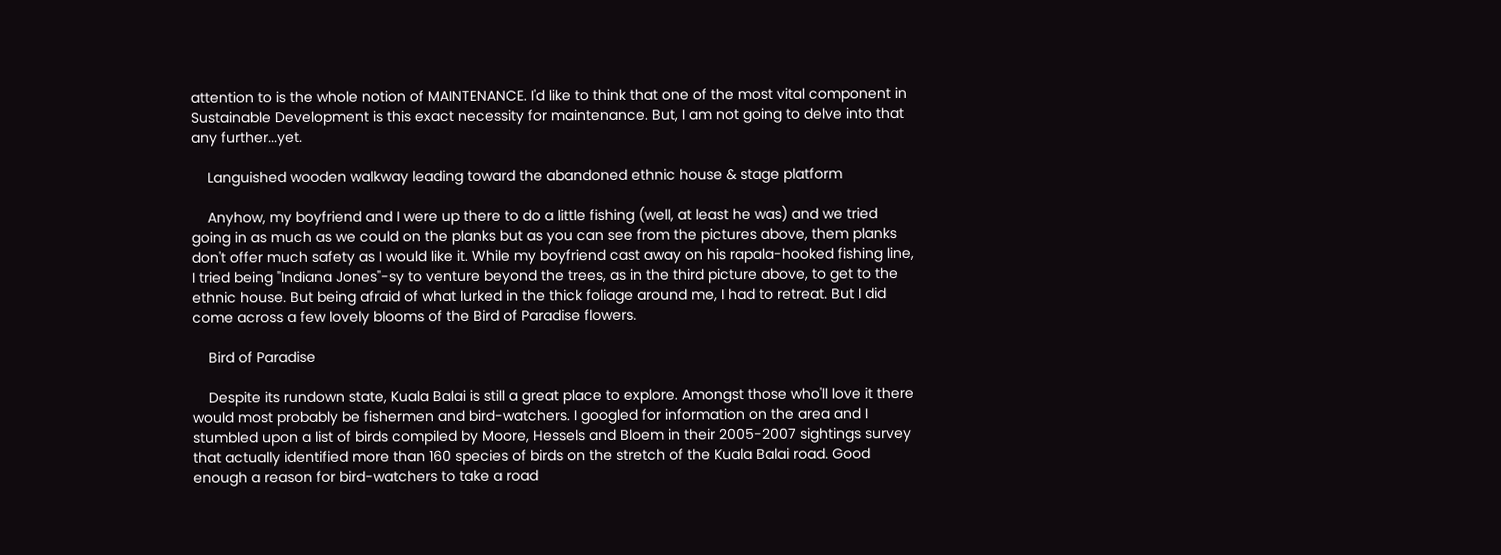attention to is the whole notion of MAINTENANCE. I'd like to think that one of the most vital component in Sustainable Development is this exact necessity for maintenance. But, I am not going to delve into that any further...yet.

    Languished wooden walkway leading toward the abandoned ethnic house & stage platform

    Anyhow, my boyfriend and I were up there to do a little fishing (well, at least he was) and we tried going in as much as we could on the planks but as you can see from the pictures above, them planks don't offer much safety as I would like it. While my boyfriend cast away on his rapala-hooked fishing line, I tried being "Indiana Jones"-sy to venture beyond the trees, as in the third picture above, to get to the ethnic house. But being afraid of what lurked in the thick foliage around me, I had to retreat. But I did come across a few lovely blooms of the Bird of Paradise flowers.

    Bird of Paradise

    Despite its rundown state, Kuala Balai is still a great place to explore. Amongst those who'll love it there would most probably be fishermen and bird-watchers. I googled for information on the area and I stumbled upon a list of birds compiled by Moore, Hessels and Bloem in their 2005-2007 sightings survey that actually identified more than 160 species of birds on the stretch of the Kuala Balai road. Good enough a reason for bird-watchers to take a road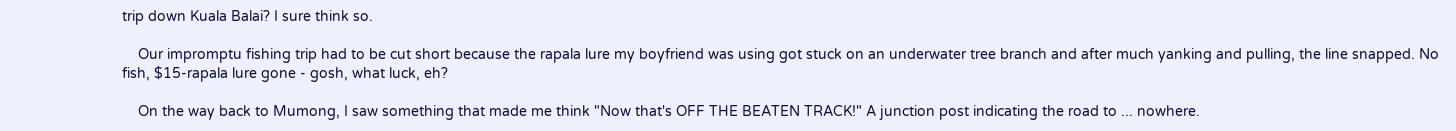trip down Kuala Balai? I sure think so.

    Our impromptu fishing trip had to be cut short because the rapala lure my boyfriend was using got stuck on an underwater tree branch and after much yanking and pulling, the line snapped. No fish, $15-rapala lure gone - gosh, what luck, eh?

    On the way back to Mumong, I saw something that made me think "Now that's OFF THE BEATEN TRACK!" A junction post indicating the road to ... nowhere.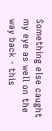Something else caught my eye as well on the way back - this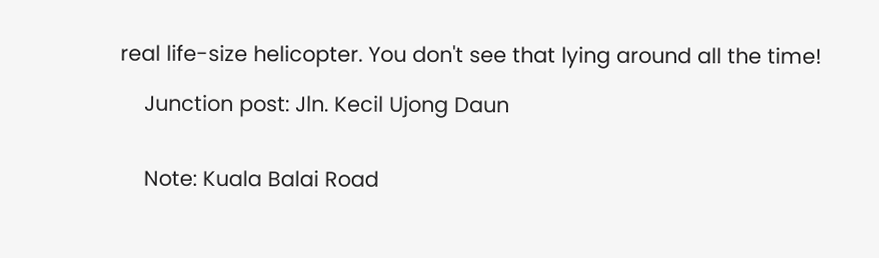real life-size helicopter. You don't see that lying around all the time!

    Junction post: Jln. Kecil Ujong Daun


    Note: Kuala Balai Road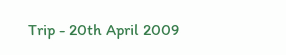Trip - 20th April 2009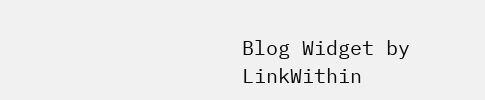Blog Widget by LinkWithin